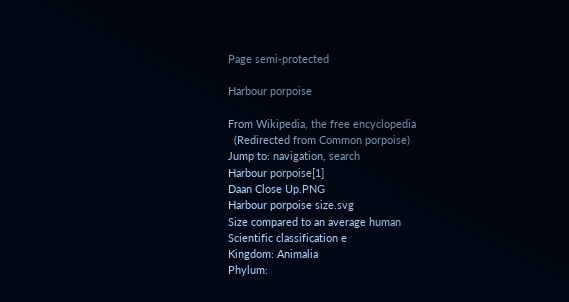Page semi-protected

Harbour porpoise

From Wikipedia, the free encyclopedia
  (Redirected from Common porpoise)
Jump to: navigation, search
Harbour porpoise[1]
Daan Close Up.PNG
Harbour porpoise size.svg
Size compared to an average human
Scientific classification e
Kingdom: Animalia
Phylum: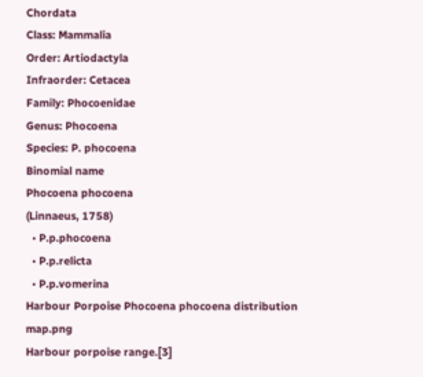Chordata
Class: Mammalia
Order: Artiodactyla
Infraorder: Cetacea
Family: Phocoenidae
Genus: Phocoena
Species: P. phocoena
Binomial name
Phocoena phocoena
(Linnaeus, 1758)
  • P.p.phocoena
  • P.p.relicta
  • P.p.vomerina
Harbour Porpoise Phocoena phocoena distribution map.png
Harbour porpoise range.[3]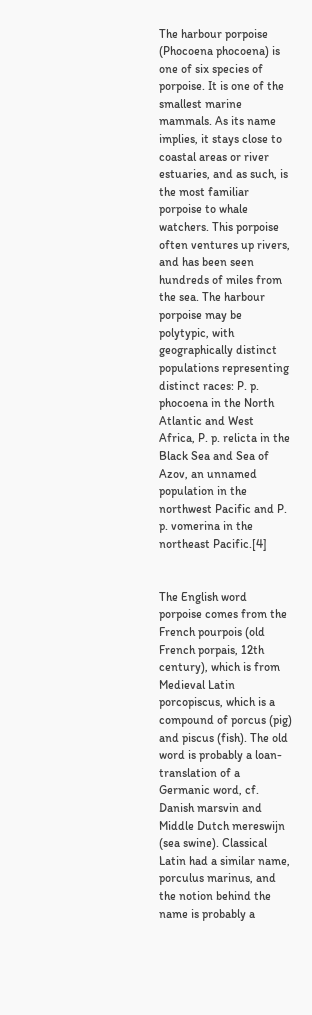The harbour porpoise (Phocoena phocoena) is one of six species of porpoise. It is one of the smallest marine mammals. As its name implies, it stays close to coastal areas or river estuaries, and as such, is the most familiar porpoise to whale watchers. This porpoise often ventures up rivers, and has been seen hundreds of miles from the sea. The harbour porpoise may be polytypic, with geographically distinct populations representing distinct races: P. p. phocoena in the North Atlantic and West Africa, P. p. relicta in the Black Sea and Sea of Azov, an unnamed population in the northwest Pacific and P. p. vomerina in the northeast Pacific.[4]


The English word porpoise comes from the French pourpois (old French porpais, 12th century), which is from Medieval Latin porcopiscus, which is a compound of porcus (pig) and piscus (fish). The old word is probably a loan-translation of a Germanic word, cf. Danish marsvin and Middle Dutch mereswijn (sea swine). Classical Latin had a similar name, porculus marinus, and the notion behind the name is probably a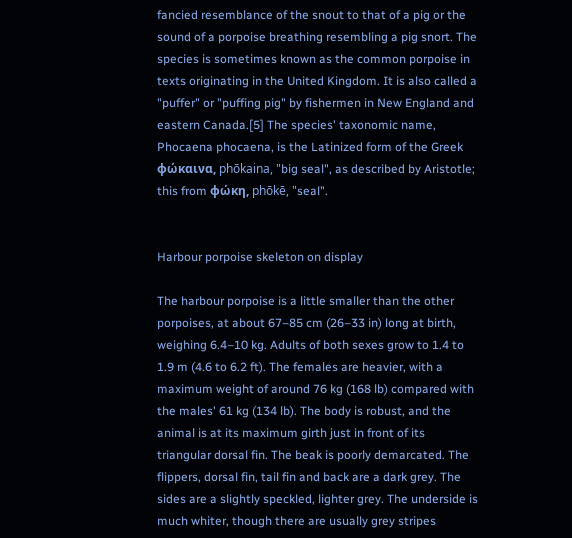fancied resemblance of the snout to that of a pig or the sound of a porpoise breathing resembling a pig snort. The species is sometimes known as the common porpoise in texts originating in the United Kingdom. It is also called a "puffer" or "puffing pig" by fishermen in New England and eastern Canada.[5] The species' taxonomic name, Phocaena phocaena, is the Latinized form of the Greek φώκαινα, phōkaina, "big seal", as described by Aristotle; this from φώκη, phōkē, "seal".


Harbour porpoise skeleton on display

The harbour porpoise is a little smaller than the other porpoises, at about 67–85 cm (26–33 in) long at birth, weighing 6.4–10 kg. Adults of both sexes grow to 1.4 to 1.9 m (4.6 to 6.2 ft). The females are heavier, with a maximum weight of around 76 kg (168 lb) compared with the males' 61 kg (134 lb). The body is robust, and the animal is at its maximum girth just in front of its triangular dorsal fin. The beak is poorly demarcated. The flippers, dorsal fin, tail fin and back are a dark grey. The sides are a slightly speckled, lighter grey. The underside is much whiter, though there are usually grey stripes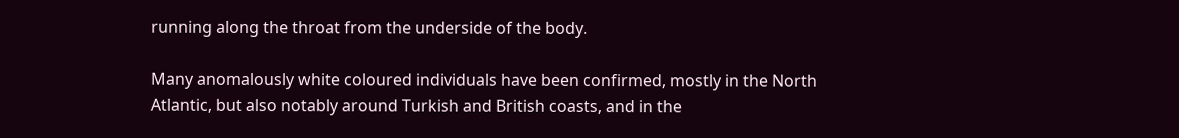running along the throat from the underside of the body.

Many anomalously white coloured individuals have been confirmed, mostly in the North Atlantic, but also notably around Turkish and British coasts, and in the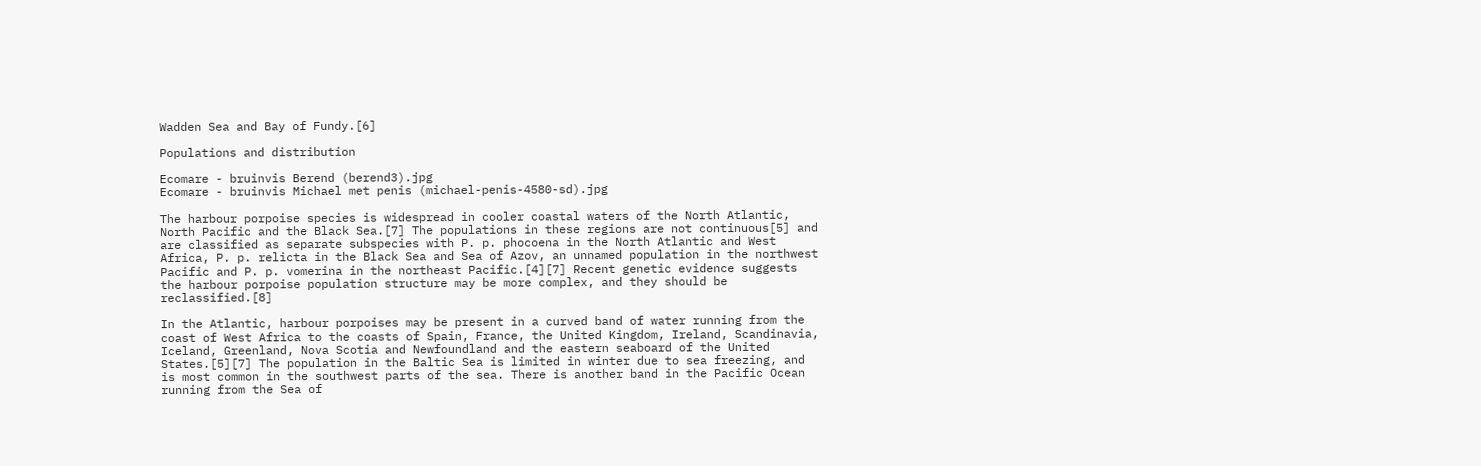Wadden Sea and Bay of Fundy.[6]

Populations and distribution

Ecomare - bruinvis Berend (berend3).jpg
Ecomare - bruinvis Michael met penis (michael-penis-4580-sd).jpg

The harbour porpoise species is widespread in cooler coastal waters of the North Atlantic, North Pacific and the Black Sea.[7] The populations in these regions are not continuous[5] and are classified as separate subspecies with P. p. phocoena in the North Atlantic and West Africa, P. p. relicta in the Black Sea and Sea of Azov, an unnamed population in the northwest Pacific and P. p. vomerina in the northeast Pacific.[4][7] Recent genetic evidence suggests the harbour porpoise population structure may be more complex, and they should be reclassified.[8]

In the Atlantic, harbour porpoises may be present in a curved band of water running from the coast of West Africa to the coasts of Spain, France, the United Kingdom, Ireland, Scandinavia, Iceland, Greenland, Nova Scotia and Newfoundland and the eastern seaboard of the United States.[5][7] The population in the Baltic Sea is limited in winter due to sea freezing, and is most common in the southwest parts of the sea. There is another band in the Pacific Ocean running from the Sea of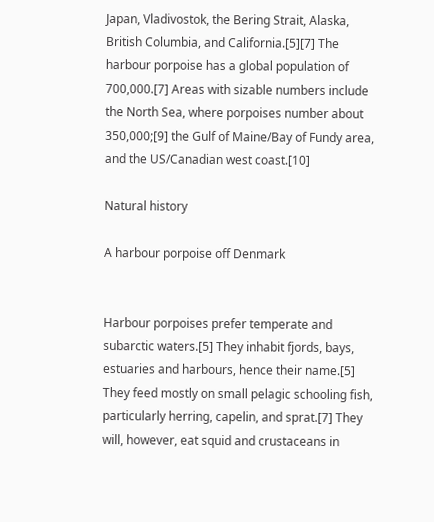Japan, Vladivostok, the Bering Strait, Alaska, British Columbia, and California.[5][7] The harbour porpoise has a global population of 700,000.[7] Areas with sizable numbers include the North Sea, where porpoises number about 350,000;[9] the Gulf of Maine/Bay of Fundy area, and the US/Canadian west coast.[10]

Natural history

A harbour porpoise off Denmark


Harbour porpoises prefer temperate and subarctic waters.[5] They inhabit fjords, bays, estuaries and harbours, hence their name.[5] They feed mostly on small pelagic schooling fish, particularly herring, capelin, and sprat.[7] They will, however, eat squid and crustaceans in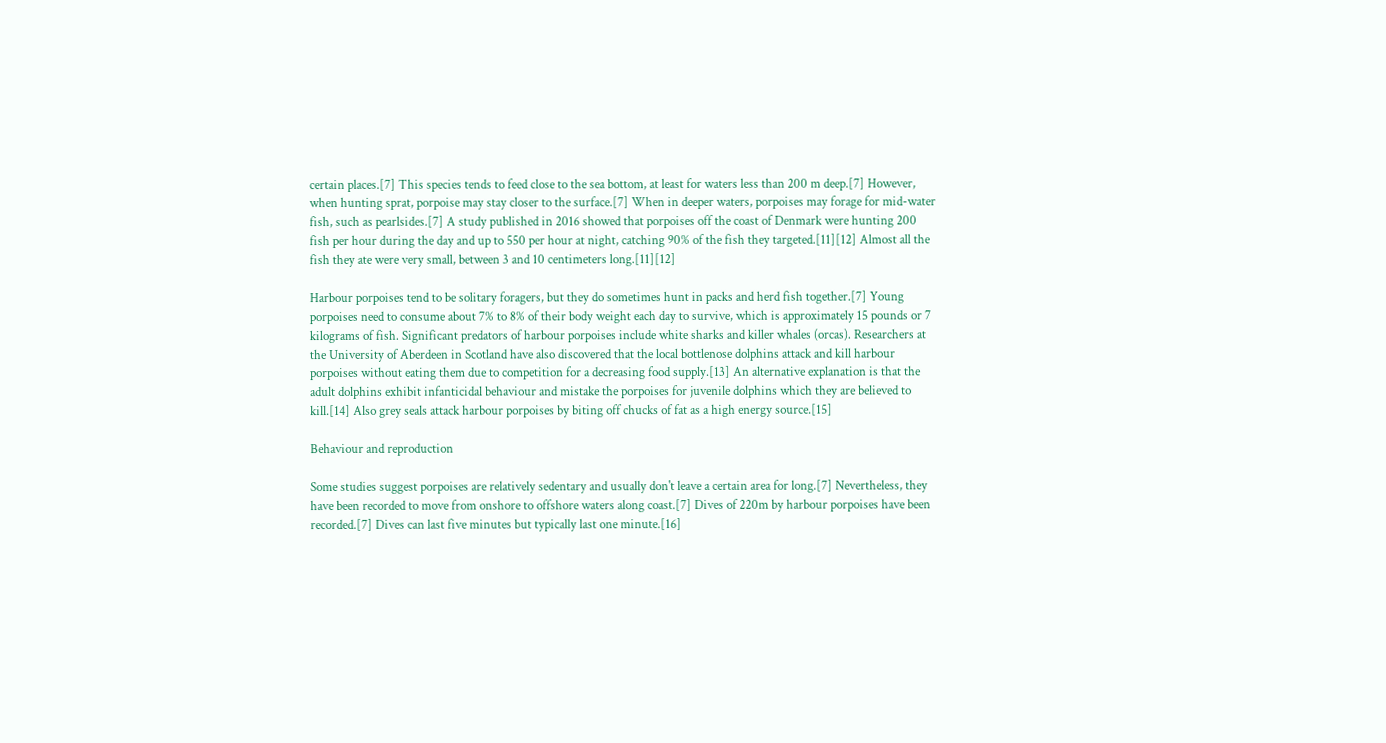certain places.[7] This species tends to feed close to the sea bottom, at least for waters less than 200 m deep.[7] However, when hunting sprat, porpoise may stay closer to the surface.[7] When in deeper waters, porpoises may forage for mid-water fish, such as pearlsides.[7] A study published in 2016 showed that porpoises off the coast of Denmark were hunting 200 fish per hour during the day and up to 550 per hour at night, catching 90% of the fish they targeted.[11][12] Almost all the fish they ate were very small, between 3 and 10 centimeters long.[11][12]

Harbour porpoises tend to be solitary foragers, but they do sometimes hunt in packs and herd fish together.[7] Young porpoises need to consume about 7% to 8% of their body weight each day to survive, which is approximately 15 pounds or 7 kilograms of fish. Significant predators of harbour porpoises include white sharks and killer whales (orcas). Researchers at the University of Aberdeen in Scotland have also discovered that the local bottlenose dolphins attack and kill harbour porpoises without eating them due to competition for a decreasing food supply.[13] An alternative explanation is that the adult dolphins exhibit infanticidal behaviour and mistake the porpoises for juvenile dolphins which they are believed to kill.[14] Also grey seals attack harbour porpoises by biting off chucks of fat as a high energy source.[15]

Behaviour and reproduction

Some studies suggest porpoises are relatively sedentary and usually don't leave a certain area for long.[7] Nevertheless, they have been recorded to move from onshore to offshore waters along coast.[7] Dives of 220m by harbour porpoises have been recorded.[7] Dives can last five minutes but typically last one minute.[16]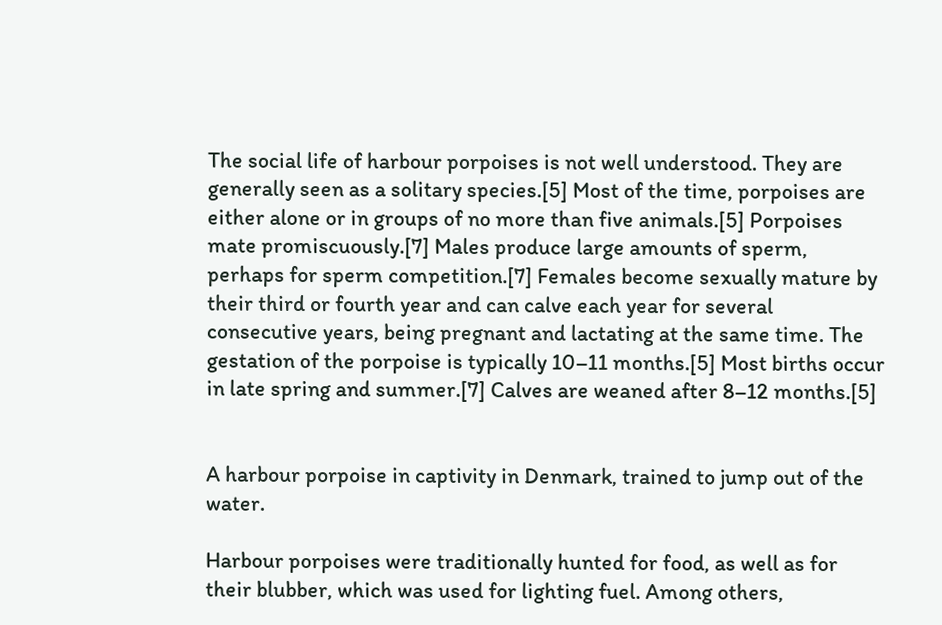The social life of harbour porpoises is not well understood. They are generally seen as a solitary species.[5] Most of the time, porpoises are either alone or in groups of no more than five animals.[5] Porpoises mate promiscuously.[7] Males produce large amounts of sperm, perhaps for sperm competition.[7] Females become sexually mature by their third or fourth year and can calve each year for several consecutive years, being pregnant and lactating at the same time. The gestation of the porpoise is typically 10–11 months.[5] Most births occur in late spring and summer.[7] Calves are weaned after 8–12 months.[5]


A harbour porpoise in captivity in Denmark, trained to jump out of the water.

Harbour porpoises were traditionally hunted for food, as well as for their blubber, which was used for lighting fuel. Among others,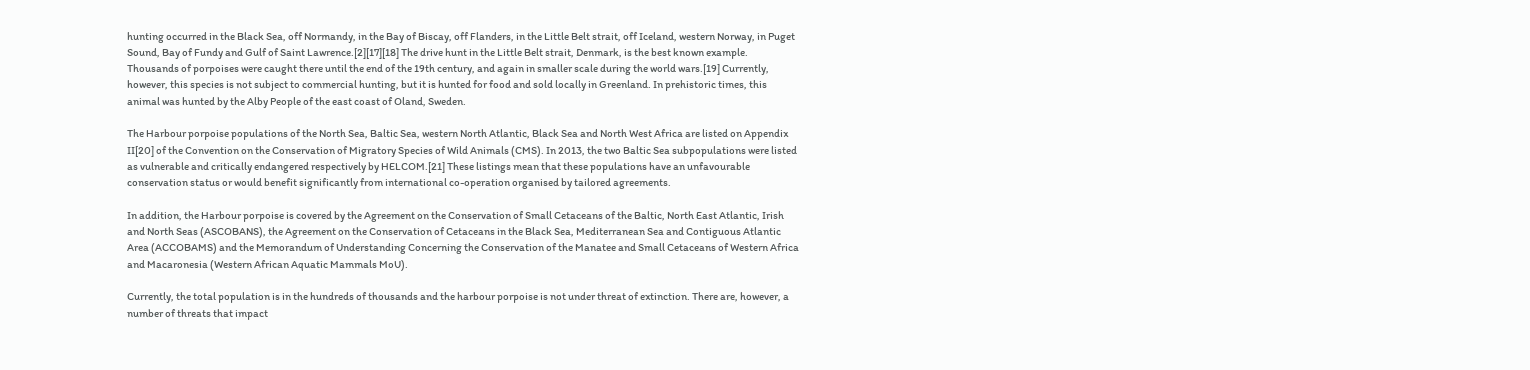hunting occurred in the Black Sea, off Normandy, in the Bay of Biscay, off Flanders, in the Little Belt strait, off Iceland, western Norway, in Puget Sound, Bay of Fundy and Gulf of Saint Lawrence.[2][17][18] The drive hunt in the Little Belt strait, Denmark, is the best known example. Thousands of porpoises were caught there until the end of the 19th century, and again in smaller scale during the world wars.[19] Currently, however, this species is not subject to commercial hunting, but it is hunted for food and sold locally in Greenland. In prehistoric times, this animal was hunted by the Alby People of the east coast of Oland, Sweden.

The Harbour porpoise populations of the North Sea, Baltic Sea, western North Atlantic, Black Sea and North West Africa are listed on Appendix II[20] of the Convention on the Conservation of Migratory Species of Wild Animals (CMS). In 2013, the two Baltic Sea subpopulations were listed as vulnerable and critically endangered respectively by HELCOM.[21] These listings mean that these populations have an unfavourable conservation status or would benefit significantly from international co-operation organised by tailored agreements.

In addition, the Harbour porpoise is covered by the Agreement on the Conservation of Small Cetaceans of the Baltic, North East Atlantic, Irish and North Seas (ASCOBANS), the Agreement on the Conservation of Cetaceans in the Black Sea, Mediterranean Sea and Contiguous Atlantic Area (ACCOBAMS) and the Memorandum of Understanding Concerning the Conservation of the Manatee and Small Cetaceans of Western Africa and Macaronesia (Western African Aquatic Mammals MoU).

Currently, the total population is in the hundreds of thousands and the harbour porpoise is not under threat of extinction. There are, however, a number of threats that impact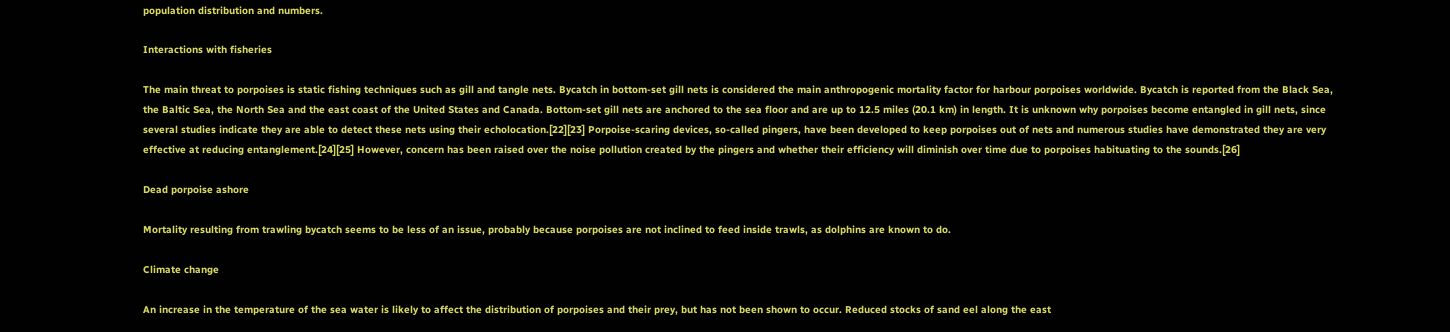population distribution and numbers.

Interactions with fisheries

The main threat to porpoises is static fishing techniques such as gill and tangle nets. Bycatch in bottom-set gill nets is considered the main anthropogenic mortality factor for harbour porpoises worldwide. Bycatch is reported from the Black Sea, the Baltic Sea, the North Sea and the east coast of the United States and Canada. Bottom-set gill nets are anchored to the sea floor and are up to 12.5 miles (20.1 km) in length. It is unknown why porpoises become entangled in gill nets, since several studies indicate they are able to detect these nets using their echolocation.[22][23] Porpoise-scaring devices, so-called pingers, have been developed to keep porpoises out of nets and numerous studies have demonstrated they are very effective at reducing entanglement.[24][25] However, concern has been raised over the noise pollution created by the pingers and whether their efficiency will diminish over time due to porpoises habituating to the sounds.[26]

Dead porpoise ashore

Mortality resulting from trawling bycatch seems to be less of an issue, probably because porpoises are not inclined to feed inside trawls, as dolphins are known to do.

Climate change

An increase in the temperature of the sea water is likely to affect the distribution of porpoises and their prey, but has not been shown to occur. Reduced stocks of sand eel along the east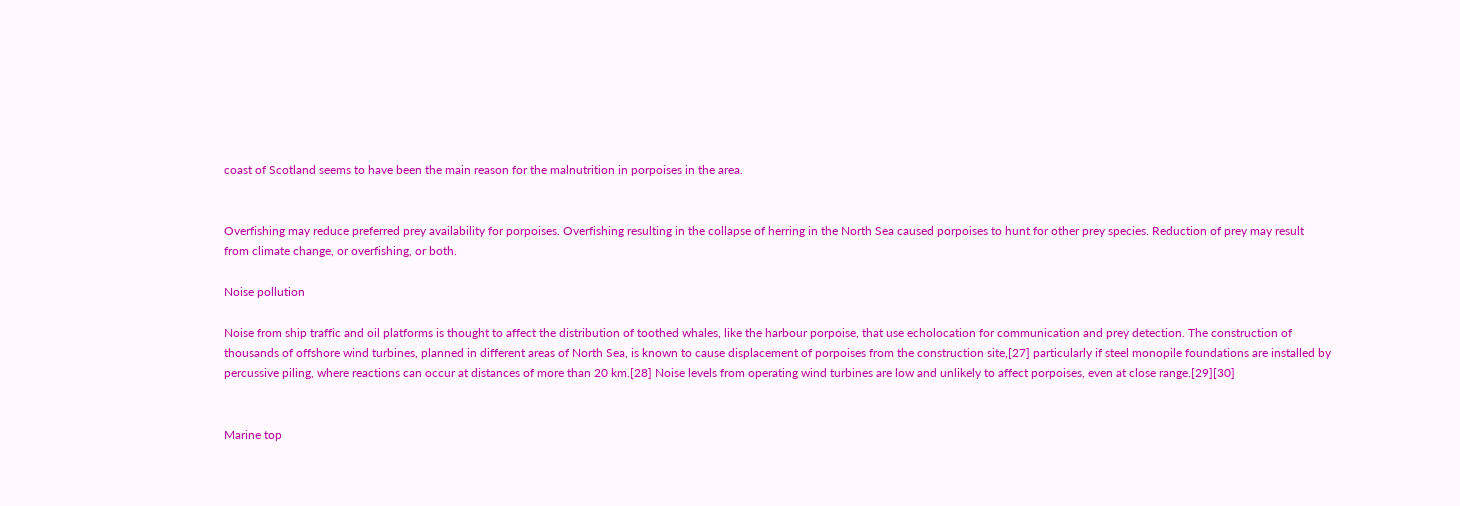coast of Scotland seems to have been the main reason for the malnutrition in porpoises in the area.


Overfishing may reduce preferred prey availability for porpoises. Overfishing resulting in the collapse of herring in the North Sea caused porpoises to hunt for other prey species. Reduction of prey may result from climate change, or overfishing, or both.

Noise pollution

Noise from ship traffic and oil platforms is thought to affect the distribution of toothed whales, like the harbour porpoise, that use echolocation for communication and prey detection. The construction of thousands of offshore wind turbines, planned in different areas of North Sea, is known to cause displacement of porpoises from the construction site,[27] particularly if steel monopile foundations are installed by percussive piling, where reactions can occur at distances of more than 20 km.[28] Noise levels from operating wind turbines are low and unlikely to affect porpoises, even at close range.[29][30]


Marine top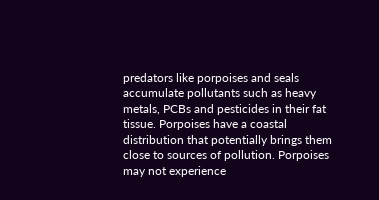predators like porpoises and seals accumulate pollutants such as heavy metals, PCBs and pesticides in their fat tissue. Porpoises have a coastal distribution that potentially brings them close to sources of pollution. Porpoises may not experience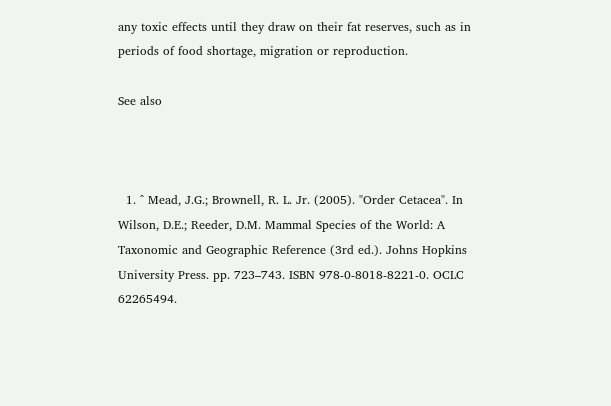any toxic effects until they draw on their fat reserves, such as in periods of food shortage, migration or reproduction.

See also



  1. ^ Mead, J.G.; Brownell, R. L. Jr. (2005). "Order Cetacea". In Wilson, D.E.; Reeder, D.M. Mammal Species of the World: A Taxonomic and Geographic Reference (3rd ed.). Johns Hopkins University Press. pp. 723–743. ISBN 978-0-8018-8221-0. OCLC 62265494.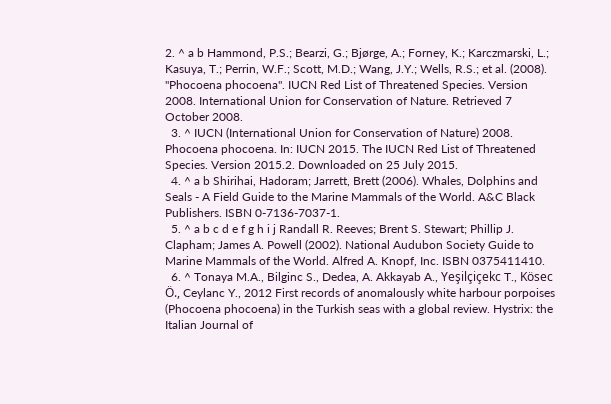2. ^ a b Hammond, P.S.; Bearzi, G.; Bjørge, A.; Forney, K.; Karczmarski, L.; Kasuya, T.; Perrin, W.F.; Scott, M.D.; Wang, J.Y.; Wells, R.S.; et al. (2008). "Phocoena phocoena". IUCN Red List of Threatened Species. Version 2008. International Union for Conservation of Nature. Retrieved 7 October 2008.
  3. ^ IUCN (International Union for Conservation of Nature) 2008. Phocoena phocoena. In: IUCN 2015. The IUCN Red List of Threatened Species. Version 2015.2. Downloaded on 25 July 2015.
  4. ^ a b Shirihai, Hadoram; Jarrett, Brett (2006). Whales, Dolphins and Seals - A Field Guide to the Marine Mammals of the World. A&C Black Publishers. ISBN 0-7136-7037-1.
  5. ^ a b c d e f g h i j Randall R. Reeves; Brent S. Stewart; Phillip J. Clapham; James A. Powell (2002). National Audubon Society Guide to Marine Mammals of the World. Alfred A. Knopf, Inc. ISBN 0375411410.
  6. ^ Tonaya M.A., Bilginc S., Dedea, A. Akkayab A., Yeşilçiçekc T., Kösec Ö., Ceylanc Y., 2012 First records of anomalously white harbour porpoises (Phocoena phocoena) in the Turkish seas with a global review. Hystrix: the Italian Journal of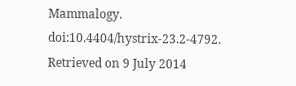Mammalogy. doi:10.4404/hystrix-23.2-4792. Retrieved on 9 July 2014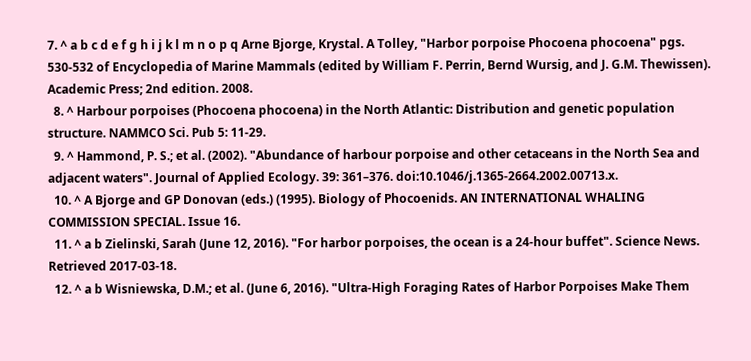7. ^ a b c d e f g h i j k l m n o p q Arne Bjorge, Krystal. A Tolley, "Harbor porpoise Phocoena phocoena" pgs. 530-532 of Encyclopedia of Marine Mammals (edited by William F. Perrin, Bernd Wursig, and J. G.M. Thewissen). Academic Press; 2nd edition. 2008.
  8. ^ Harbour porpoises (Phocoena phocoena) in the North Atlantic: Distribution and genetic population structure. NAMMCO Sci. Pub 5: 11-29.
  9. ^ Hammond, P. S.; et al. (2002). "Abundance of harbour porpoise and other cetaceans in the North Sea and adjacent waters". Journal of Applied Ecology. 39: 361–376. doi:10.1046/j.1365-2664.2002.00713.x.
  10. ^ A Bjorge and GP Donovan (eds.) (1995). Biology of Phocoenids. AN INTERNATIONAL WHALING COMMISSION SPECIAL. Issue 16.
  11. ^ a b Zielinski, Sarah (June 12, 2016). "For harbor porpoises, the ocean is a 24-hour buffet". Science News. Retrieved 2017-03-18.
  12. ^ a b Wisniewska, D.M.; et al. (June 6, 2016). "Ultra-High Foraging Rates of Harbor Porpoises Make Them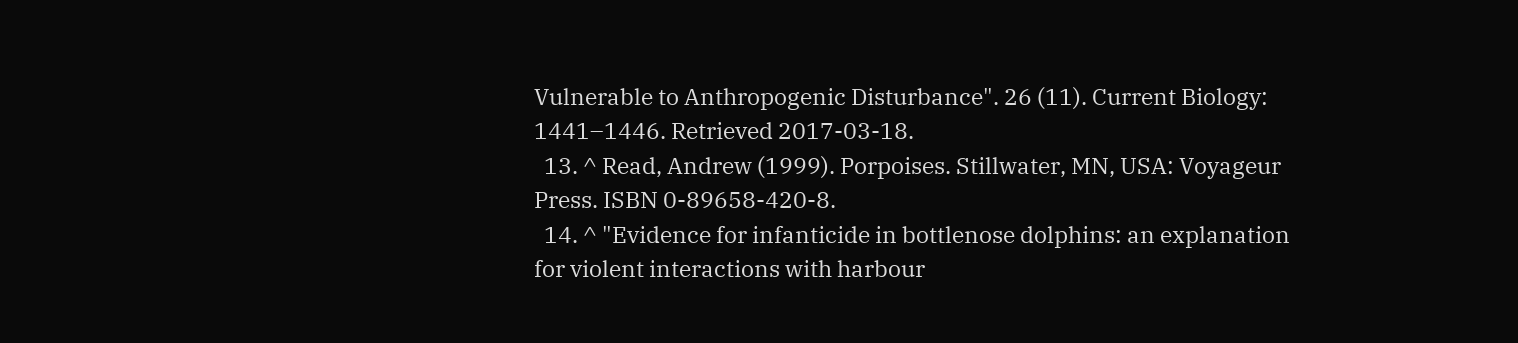Vulnerable to Anthropogenic Disturbance". 26 (11). Current Biology: 1441–1446. Retrieved 2017-03-18.
  13. ^ Read, Andrew (1999). Porpoises. Stillwater, MN, USA: Voyageur Press. ISBN 0-89658-420-8.
  14. ^ "Evidence for infanticide in bottlenose dolphins: an explanation for violent interactions with harbour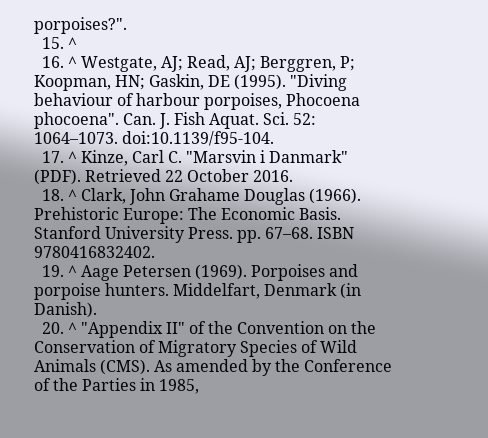porpoises?".
  15. ^
  16. ^ Westgate, AJ; Read, AJ; Berggren, P; Koopman, HN; Gaskin, DE (1995). "Diving behaviour of harbour porpoises, Phocoena phocoena". Can. J. Fish Aquat. Sci. 52: 1064–1073. doi:10.1139/f95-104.
  17. ^ Kinze, Carl C. "Marsvin i Danmark" (PDF). Retrieved 22 October 2016.
  18. ^ Clark, John Grahame Douglas (1966). Prehistoric Europe: The Economic Basis. Stanford University Press. pp. 67–68. ISBN 9780416832402.
  19. ^ Aage Petersen (1969). Porpoises and porpoise hunters. Middelfart, Denmark (in Danish).
  20. ^ "Appendix II" of the Convention on the Conservation of Migratory Species of Wild Animals (CMS). As amended by the Conference of the Parties in 1985,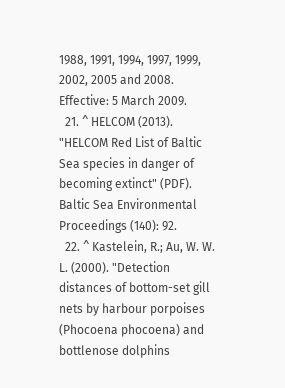1988, 1991, 1994, 1997, 1999, 2002, 2005 and 2008. Effective: 5 March 2009.
  21. ^ HELCOM (2013). "HELCOM Red List of Baltic Sea species in danger of becoming extinct" (PDF). Baltic Sea Environmental Proceedings (140): 92.
  22. ^ Kastelein, R.; Au, W. W. L. (2000). "Detection distances of bottom-set gill nets by harbour porpoises (Phocoena phocoena) and bottlenose dolphins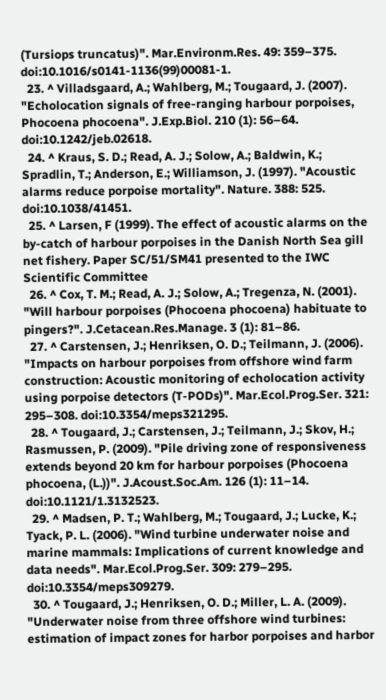(Tursiops truncatus)". Mar.Environm.Res. 49: 359–375. doi:10.1016/s0141-1136(99)00081-1.
  23. ^ Villadsgaard, A.; Wahlberg, M.; Tougaard, J. (2007). "Echolocation signals of free-ranging harbour porpoises, Phocoena phocoena". J.Exp.Biol. 210 (1): 56–64. doi:10.1242/jeb.02618.
  24. ^ Kraus, S. D.; Read, A. J.; Solow, A.; Baldwin, K.; Spradlin, T.; Anderson, E.; Williamson, J. (1997). "Acoustic alarms reduce porpoise mortality". Nature. 388: 525. doi:10.1038/41451.
  25. ^ Larsen, F (1999). The effect of acoustic alarms on the by-catch of harbour porpoises in the Danish North Sea gill net fishery. Paper SC/51/SM41 presented to the IWC Scientific Committee
  26. ^ Cox, T. M.; Read, A. J.; Solow, A.; Tregenza, N. (2001). "Will harbour porpoises (Phocoena phocoena) habituate to pingers?". J.Cetacean.Res.Manage. 3 (1): 81–86.
  27. ^ Carstensen, J.; Henriksen, O. D.; Teilmann, J. (2006). "Impacts on harbour porpoises from offshore wind farm construction: Acoustic monitoring of echolocation activity using porpoise detectors (T-PODs)". Mar.Ecol.Prog.Ser. 321: 295–308. doi:10.3354/meps321295.
  28. ^ Tougaard, J.; Carstensen, J.; Teilmann, J.; Skov, H.; Rasmussen, P. (2009). "Pile driving zone of responsiveness extends beyond 20 km for harbour porpoises (Phocoena phocoena, (L.))". J.Acoust.Soc.Am. 126 (1): 11–14. doi:10.1121/1.3132523.
  29. ^ Madsen, P. T.; Wahlberg, M.; Tougaard, J.; Lucke, K.; Tyack, P. L. (2006). "Wind turbine underwater noise and marine mammals: Implications of current knowledge and data needs". Mar.Ecol.Prog.Ser. 309: 279–295. doi:10.3354/meps309279.
  30. ^ Tougaard, J.; Henriksen, O. D.; Miller, L. A. (2009). "Underwater noise from three offshore wind turbines: estimation of impact zones for harbor porpoises and harbor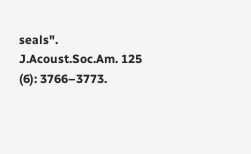seals". J.Acoust.Soc.Am. 125 (6): 3766–3773.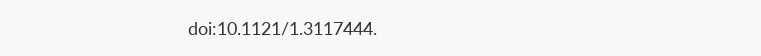doi:10.1121/1.3117444.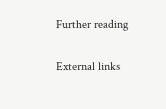Further reading

External links